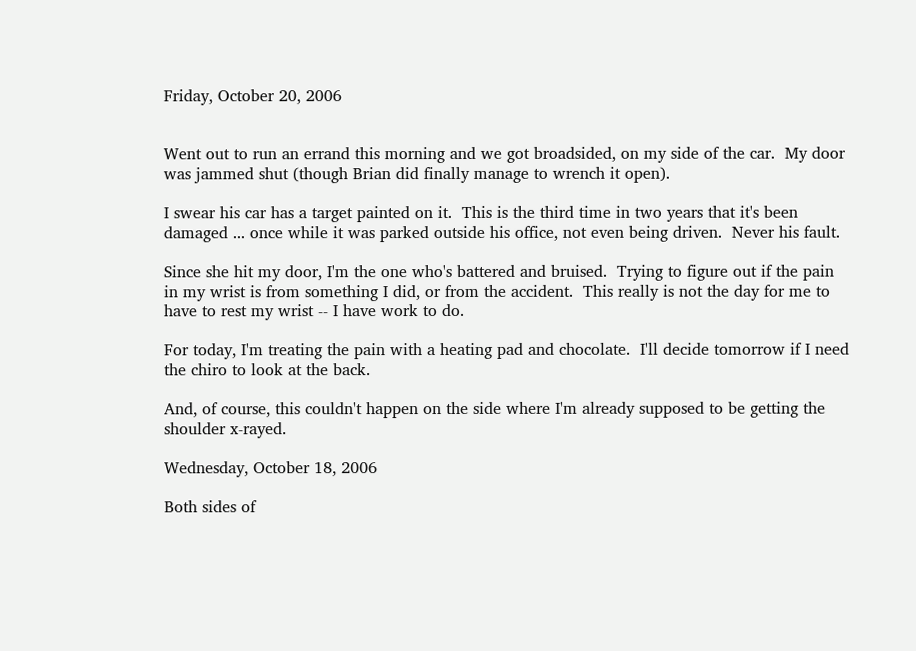Friday, October 20, 2006


Went out to run an errand this morning and we got broadsided, on my side of the car.  My door was jammed shut (though Brian did finally manage to wrench it open).

I swear his car has a target painted on it.  This is the third time in two years that it's been damaged ... once while it was parked outside his office, not even being driven.  Never his fault.

Since she hit my door, I'm the one who's battered and bruised.  Trying to figure out if the pain in my wrist is from something I did, or from the accident.  This really is not the day for me to have to rest my wrist -- I have work to do.

For today, I'm treating the pain with a heating pad and chocolate.  I'll decide tomorrow if I need the chiro to look at the back.

And, of course, this couldn't happen on the side where I'm already supposed to be getting the shoulder x-rayed.

Wednesday, October 18, 2006

Both sides of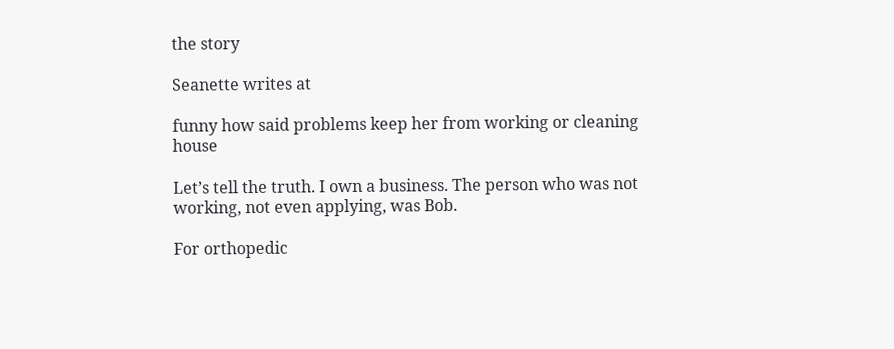the story

Seanette writes at

funny how said problems keep her from working or cleaning house

Let’s tell the truth. I own a business. The person who was not working, not even applying, was Bob.

For orthopedic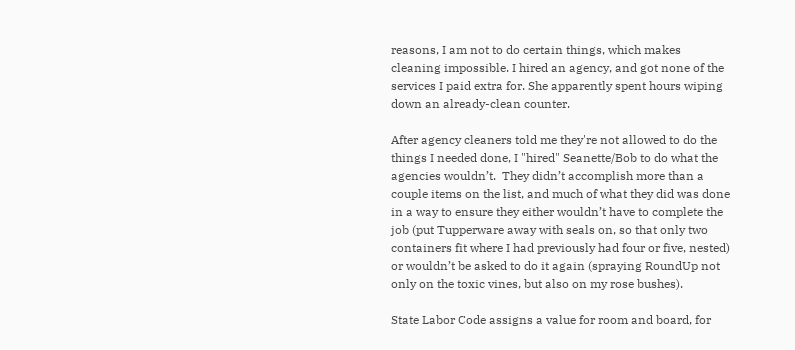reasons, I am not to do certain things, which makes cleaning impossible. I hired an agency, and got none of the services I paid extra for. She apparently spent hours wiping down an already-clean counter.

After agency cleaners told me they're not allowed to do the things I needed done, I "hired" Seanette/Bob to do what the agencies wouldn’t.  They didn’t accomplish more than a couple items on the list, and much of what they did was done in a way to ensure they either wouldn’t have to complete the job (put Tupperware away with seals on, so that only two containers fit where I had previously had four or five, nested) or wouldn’t be asked to do it again (spraying RoundUp not only on the toxic vines, but also on my rose bushes).

State Labor Code assigns a value for room and board, for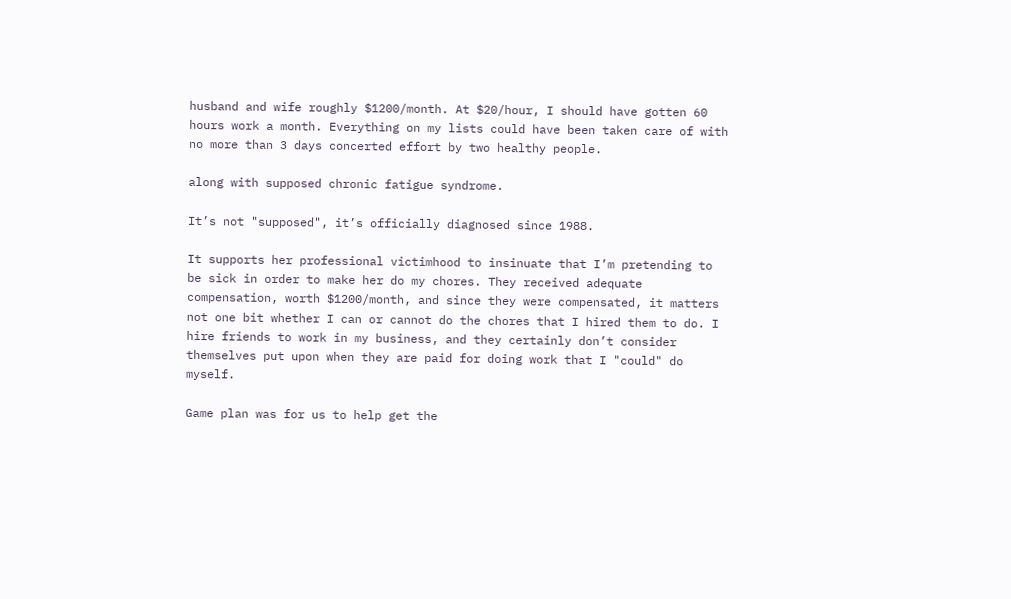husband and wife roughly $1200/month. At $20/hour, I should have gotten 60 hours work a month. Everything on my lists could have been taken care of with no more than 3 days concerted effort by two healthy people.

along with supposed chronic fatigue syndrome.

It’s not "supposed", it’s officially diagnosed since 1988.

It supports her professional victimhood to insinuate that I’m pretending to be sick in order to make her do my chores. They received adequate compensation, worth $1200/month, and since they were compensated, it matters not one bit whether I can or cannot do the chores that I hired them to do. I hire friends to work in my business, and they certainly don’t consider themselves put upon when they are paid for doing work that I "could" do myself.

Game plan was for us to help get the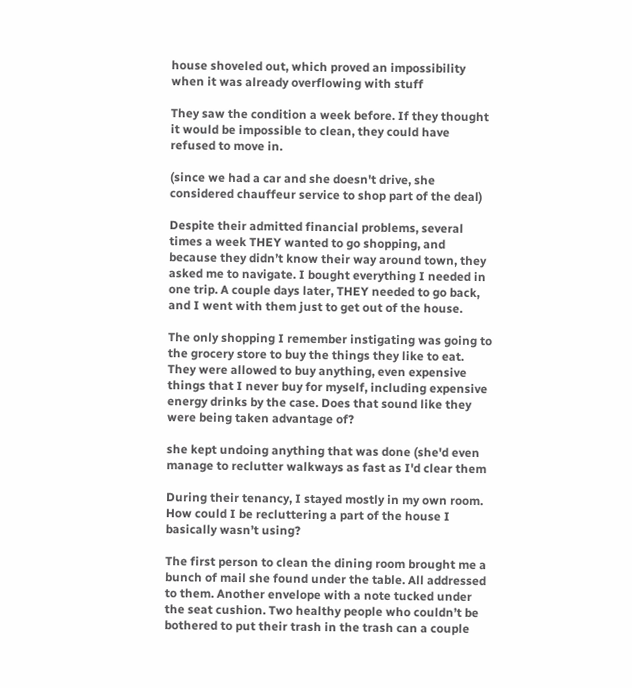house shoveled out, which proved an impossibility when it was already overflowing with stuff

They saw the condition a week before. If they thought it would be impossible to clean, they could have refused to move in.

(since we had a car and she doesn't drive, she considered chauffeur service to shop part of the deal)

Despite their admitted financial problems, several times a week THEY wanted to go shopping, and because they didn’t know their way around town, they asked me to navigate. I bought everything I needed in one trip. A couple days later, THEY needed to go back, and I went with them just to get out of the house.

The only shopping I remember instigating was going to the grocery store to buy the things they like to eat. They were allowed to buy anything, even expensive things that I never buy for myself, including expensive energy drinks by the case. Does that sound like they were being taken advantage of?

she kept undoing anything that was done (she'd even manage to reclutter walkways as fast as I'd clear them

During their tenancy, I stayed mostly in my own room.   How could I be recluttering a part of the house I basically wasn’t using?

The first person to clean the dining room brought me a bunch of mail she found under the table. All addressed to them. Another envelope with a note tucked under the seat cushion. Two healthy people who couldn’t be bothered to put their trash in the trash can a couple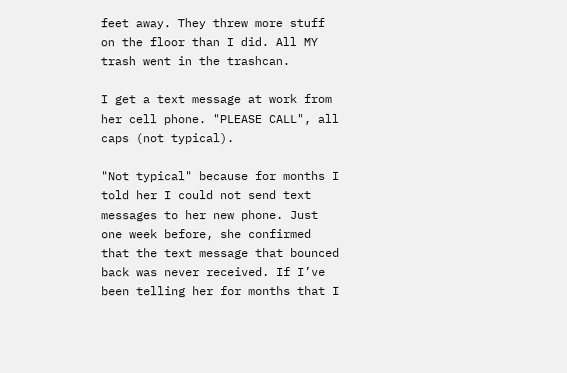feet away. They threw more stuff on the floor than I did. All MY trash went in the trashcan.

I get a text message at work from her cell phone. "PLEASE CALL", all caps (not typical).

"Not typical" because for months I told her I could not send text messages to her new phone. Just one week before, she confirmed that the text message that bounced back was never received. If I’ve been telling her for months that I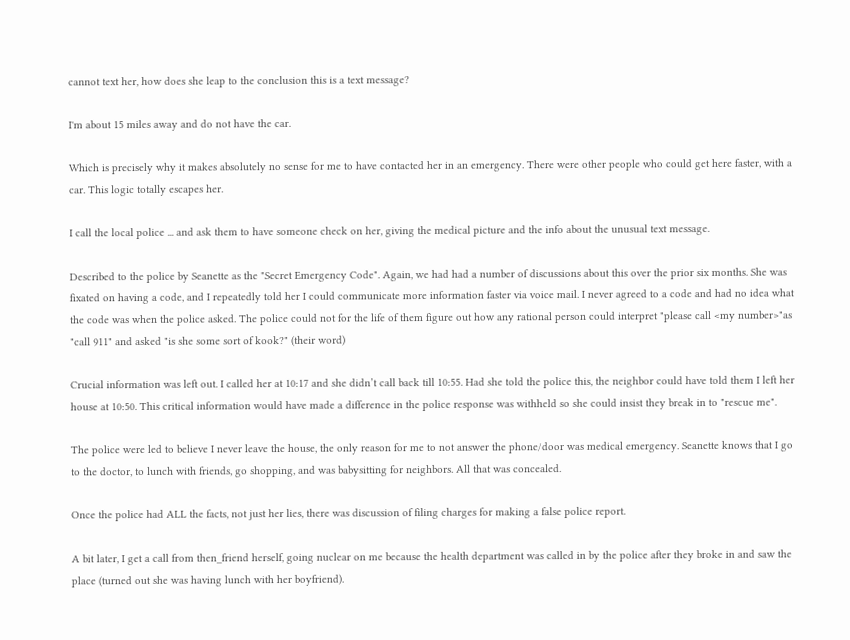cannot text her, how does she leap to the conclusion this is a text message?

I'm about 15 miles away and do not have the car.

Which is precisely why it makes absolutely no sense for me to have contacted her in an emergency. There were other people who could get here faster, with a car. This logic totally escapes her.

I call the local police ... and ask them to have someone check on her, giving the medical picture and the info about the unusual text message.

Described to the police by Seanette as the "Secret Emergency Code". Again, we had had a number of discussions about this over the prior six months. She was fixated on having a code, and I repeatedly told her I could communicate more information faster via voice mail. I never agreed to a code and had no idea what the code was when the police asked. The police could not for the life of them figure out how any rational person could interpret "please call <my number>"as "call 911" and asked "is she some sort of kook?" (their word)

Crucial information was left out. I called her at 10:17 and she didn’t call back till 10:55. Had she told the police this, the neighbor could have told them I left her house at 10:50. This critical information would have made a difference in the police response was withheld so she could insist they break in to "rescue me".

The police were led to believe I never leave the house, the only reason for me to not answer the phone/door was medical emergency. Seanette knows that I go to the doctor, to lunch with friends, go shopping, and was babysitting for neighbors. All that was concealed.

Once the police had ALL the facts, not just her lies, there was discussion of filing charges for making a false police report.

A bit later, I get a call from then_friend herself, going nuclear on me because the health department was called in by the police after they broke in and saw the place (turned out she was having lunch with her boyfriend).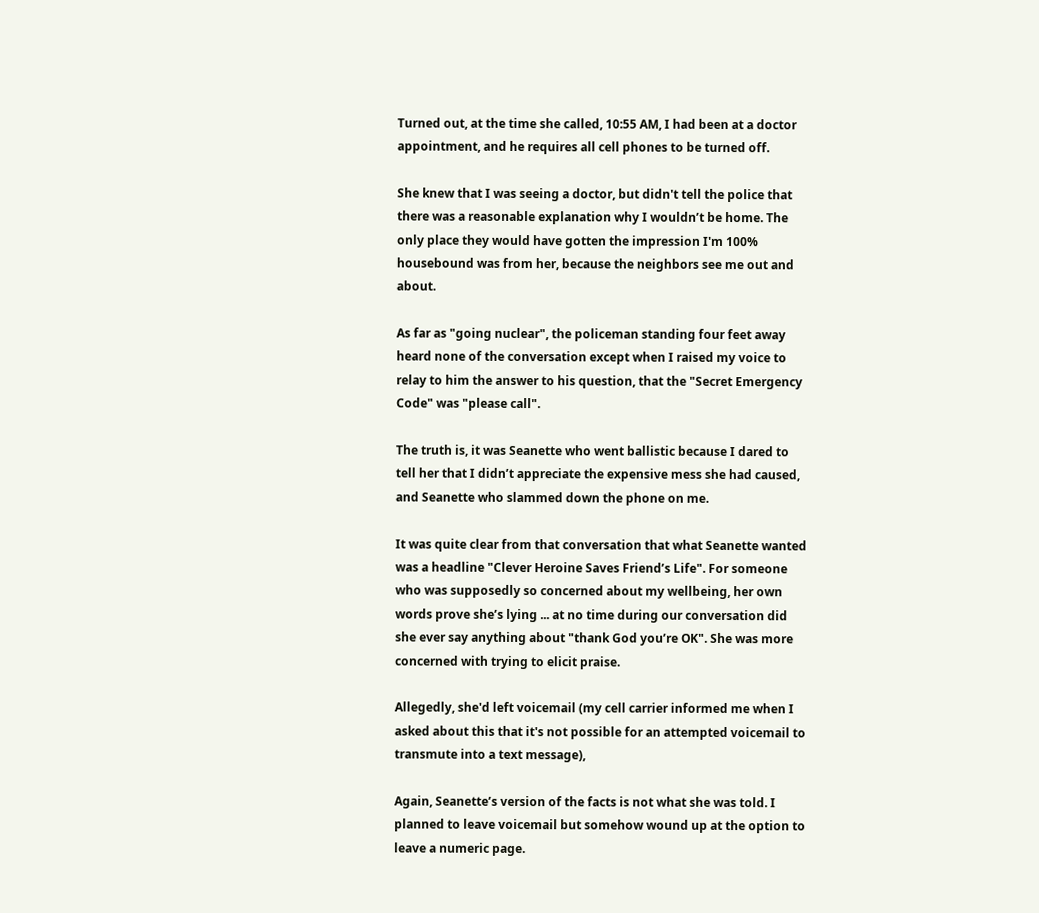Turned out, at the time she called, 10:55 AM, I had been at a doctor appointment, and he requires all cell phones to be turned off.

She knew that I was seeing a doctor, but didn't tell the police that there was a reasonable explanation why I wouldn’t be home. The only place they would have gotten the impression I'm 100% housebound was from her, because the neighbors see me out and about.

As far as "going nuclear", the policeman standing four feet away heard none of the conversation except when I raised my voice to relay to him the answer to his question, that the "Secret Emergency Code" was "please call".

The truth is, it was Seanette who went ballistic because I dared to tell her that I didn’t appreciate the expensive mess she had caused, and Seanette who slammed down the phone on me.

It was quite clear from that conversation that what Seanette wanted was a headline "Clever Heroine Saves Friend’s Life". For someone who was supposedly so concerned about my wellbeing, her own words prove she’s lying ... at no time during our conversation did she ever say anything about "thank God you’re OK". She was more concerned with trying to elicit praise.

Allegedly, she'd left voicemail (my cell carrier informed me when I asked about this that it's not possible for an attempted voicemail to transmute into a text message),

Again, Seanette’s version of the facts is not what she was told. I planned to leave voicemail but somehow wound up at the option to leave a numeric page.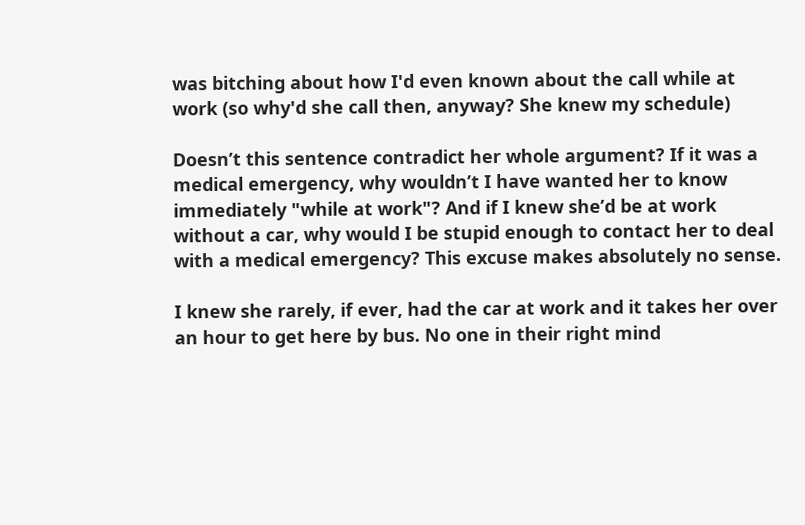was bitching about how I'd even known about the call while at work (so why'd she call then, anyway? She knew my schedule)

Doesn’t this sentence contradict her whole argument? If it was a medical emergency, why wouldn’t I have wanted her to know immediately "while at work"? And if I knew she’d be at work without a car, why would I be stupid enough to contact her to deal with a medical emergency? This excuse makes absolutely no sense.

I knew she rarely, if ever, had the car at work and it takes her over an hour to get here by bus. No one in their right mind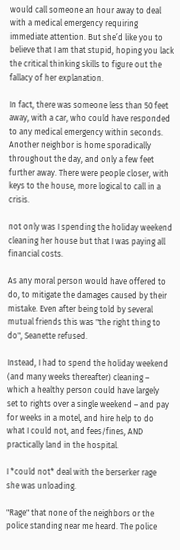would call someone an hour away to deal with a medical emergency requiring immediate attention. But she’d like you to believe that I am that stupid, hoping you lack the critical thinking skills to figure out the fallacy of her explanation.

In fact, there was someone less than 50 feet away, with a car, who could have responded to any medical emergency within seconds.  Another neighbor is home sporadically throughout the day, and only a few feet further away. There were people closer, with keys to the house, more logical to call in a crisis.

not only was I spending the holiday weekend cleaning her house but that I was paying all financial costs.

As any moral person would have offered to do, to mitigate the damages caused by their mistake. Even after being told by several mutual friends this was "the right thing to do", Seanette refused.

Instead, I had to spend the holiday weekend (and many weeks thereafter) cleaning – which a healthy person could have largely set to rights over a single weekend – and pay for weeks in a motel, and hire help to do what I could not, and fees/fines, AND practically land in the hospital.

I *could not* deal with the berserker rage she was unloading.

"Rage" that none of the neighbors or the police standing near me heard. The police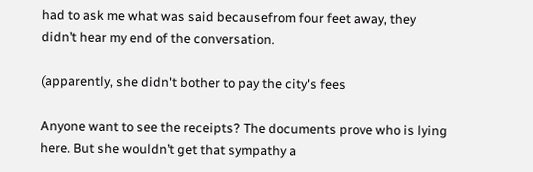had to ask me what was said becausefrom four feet away, they didn’t hear my end of the conversation.

(apparently, she didn't bother to pay the city's fees

Anyone want to see the receipts? The documents prove who is lying here. But she wouldn’t get that sympathy a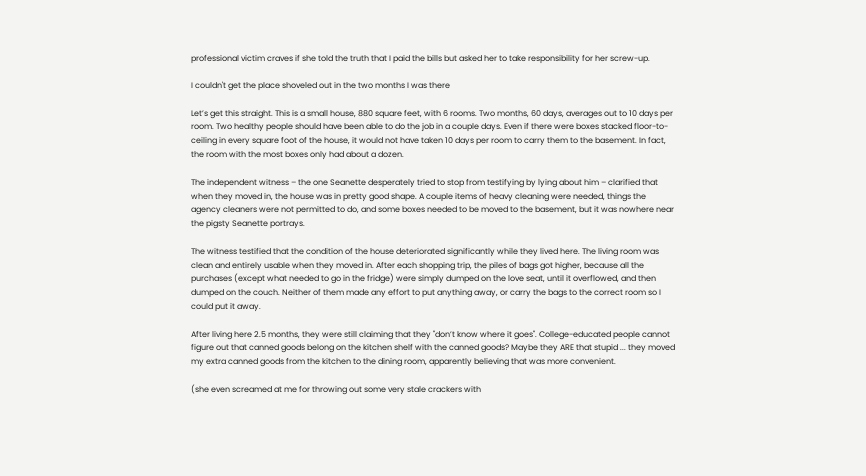professional victim craves if she told the truth that I paid the bills but asked her to take responsibility for her screw-up.

I couldn't get the place shoveled out in the two months I was there

Let’s get this straight. This is a small house, 880 square feet, with 6 rooms. Two months, 60 days, averages out to 10 days per room. Two healthy people should have been able to do the job in a couple days. Even if there were boxes stacked floor-to-ceiling in every square foot of the house, it would not have taken 10 days per room to carry them to the basement. In fact, the room with the most boxes only had about a dozen.

The independent witness – the one Seanette desperately tried to stop from testifying by lying about him – clarified that when they moved in, the house was in pretty good shape. A couple items of heavy cleaning were needed, things the agency cleaners were not permitted to do, and some boxes needed to be moved to the basement, but it was nowhere near the pigsty Seanette portrays.

The witness testified that the condition of the house deteriorated significantly while they lived here. The living room was clean and entirely usable when they moved in. After each shopping trip, the piles of bags got higher, because all the purchases (except what needed to go in the fridge) were simply dumped on the love seat, until it overflowed, and then dumped on the couch. Neither of them made any effort to put anything away, or carry the bags to the correct room so I could put it away.

After living here 2.5 months, they were still claiming that they "don’t know where it goes". College-educated people cannot figure out that canned goods belong on the kitchen shelf with the canned goods? Maybe they ARE that stupid ... they moved my extra canned goods from the kitchen to the dining room, apparently believing that was more convenient.

(she even screamed at me for throwing out some very stale crackers with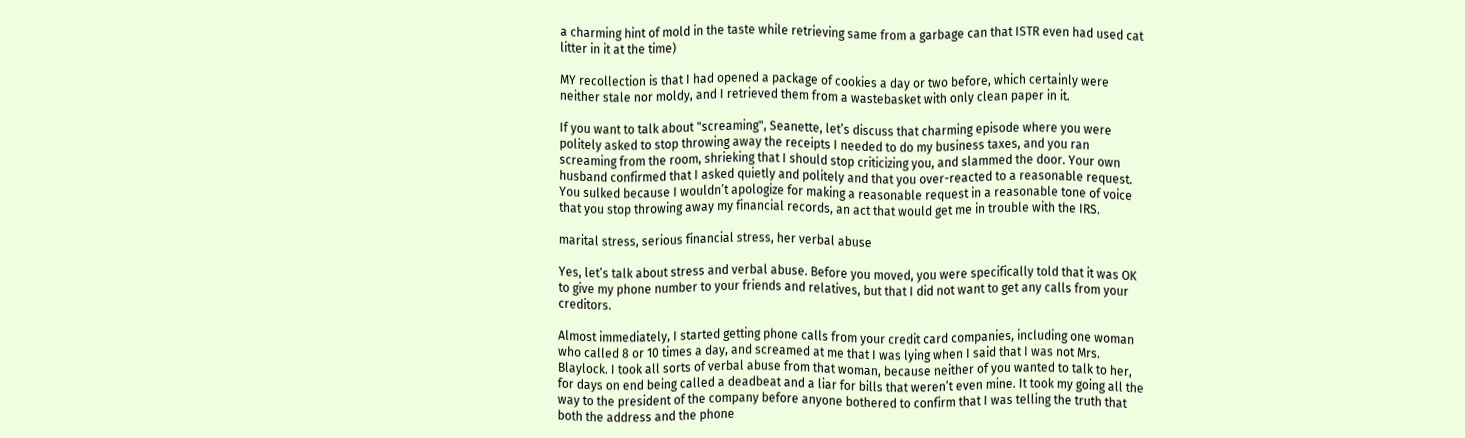a charming hint of mold in the taste while retrieving same from a garbage can that ISTR even had used cat litter in it at the time)

MY recollection is that I had opened a package of cookies a day or two before, which certainly were neither stale nor moldy, and I retrieved them from a wastebasket with only clean paper in it.

If you want to talk about "screaming", Seanette, let’s discuss that charming episode where you were politely asked to stop throwing away the receipts I needed to do my business taxes, and you ran screaming from the room, shrieking that I should stop criticizing you, and slammed the door. Your own husband confirmed that I asked quietly and politely and that you over-reacted to a reasonable request. You sulked because I wouldn’t apologize for making a reasonable request in a reasonable tone of voice that you stop throwing away my financial records, an act that would get me in trouble with the IRS.

marital stress, serious financial stress, her verbal abuse

Yes, let’s talk about stress and verbal abuse. Before you moved, you were specifically told that it was OK to give my phone number to your friends and relatives, but that I did not want to get any calls from your creditors.

Almost immediately, I started getting phone calls from your credit card companies, including one woman who called 8 or 10 times a day, and screamed at me that I was lying when I said that I was not Mrs. Blaylock. I took all sorts of verbal abuse from that woman, because neither of you wanted to talk to her, for days on end being called a deadbeat and a liar for bills that weren’t even mine. It took my going all the way to the president of the company before anyone bothered to confirm that I was telling the truth that both the address and the phone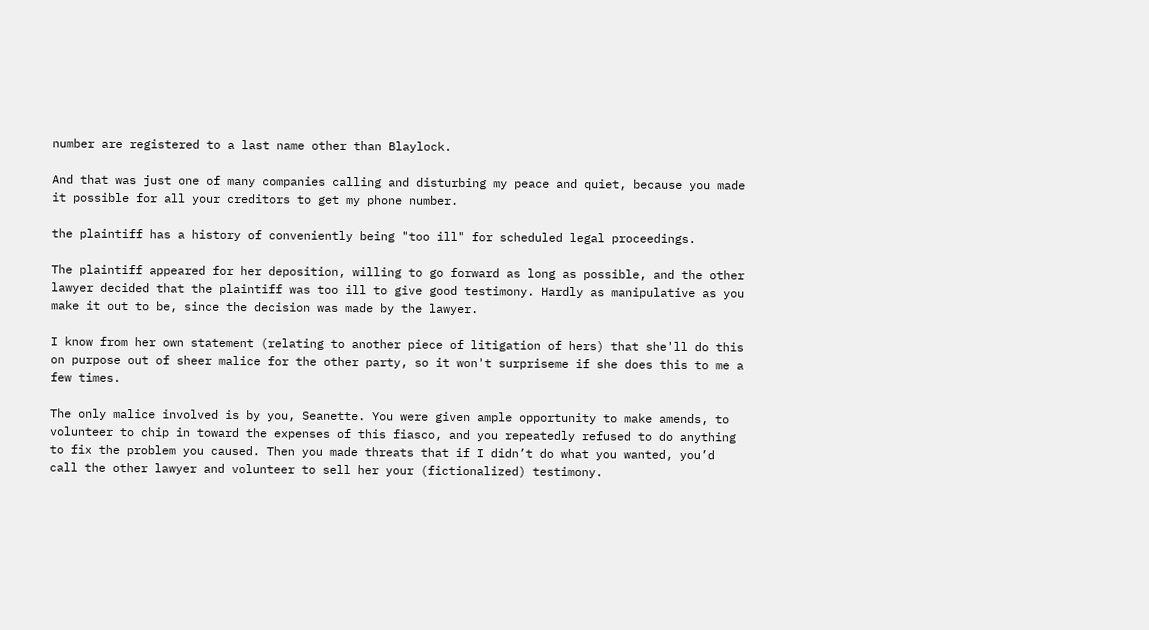number are registered to a last name other than Blaylock.

And that was just one of many companies calling and disturbing my peace and quiet, because you made it possible for all your creditors to get my phone number.

the plaintiff has a history of conveniently being "too ill" for scheduled legal proceedings.

The plaintiff appeared for her deposition, willing to go forward as long as possible, and the other lawyer decided that the plaintiff was too ill to give good testimony. Hardly as manipulative as you make it out to be, since the decision was made by the lawyer.

I know from her own statement (relating to another piece of litigation of hers) that she'll do this on purpose out of sheer malice for the other party, so it won't surpriseme if she does this to me a few times.

The only malice involved is by you, Seanette. You were given ample opportunity to make amends, to volunteer to chip in toward the expenses of this fiasco, and you repeatedly refused to do anything to fix the problem you caused. Then you made threats that if I didn’t do what you wanted, you’d call the other lawyer and volunteer to sell her your (fictionalized) testimony.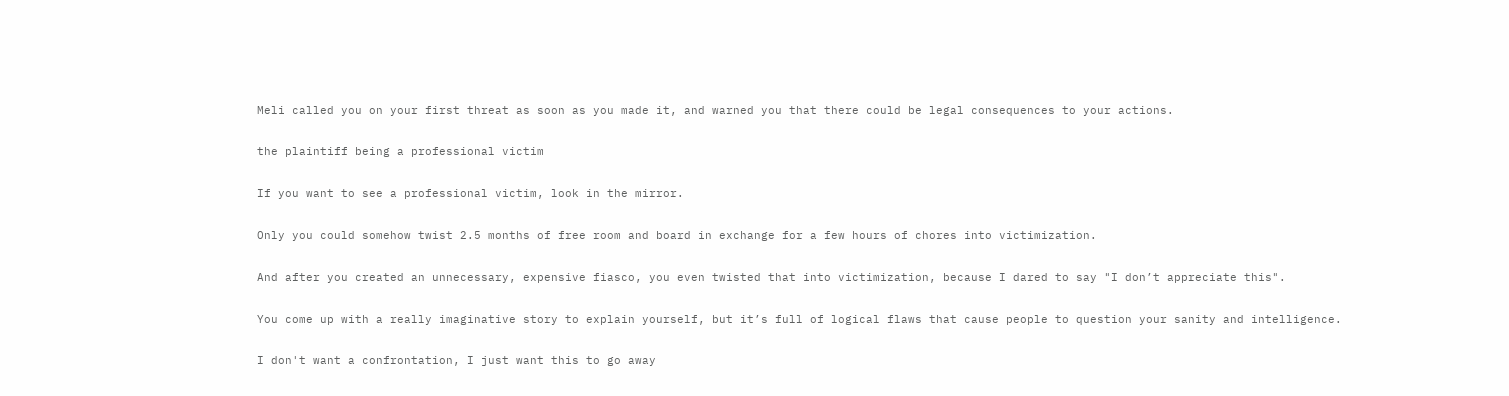Meli called you on your first threat as soon as you made it, and warned you that there could be legal consequences to your actions.

the plaintiff being a professional victim

If you want to see a professional victim, look in the mirror.

Only you could somehow twist 2.5 months of free room and board in exchange for a few hours of chores into victimization.

And after you created an unnecessary, expensive fiasco, you even twisted that into victimization, because I dared to say "I don’t appreciate this".

You come up with a really imaginative story to explain yourself, but it’s full of logical flaws that cause people to question your sanity and intelligence.

I don't want a confrontation, I just want this to go away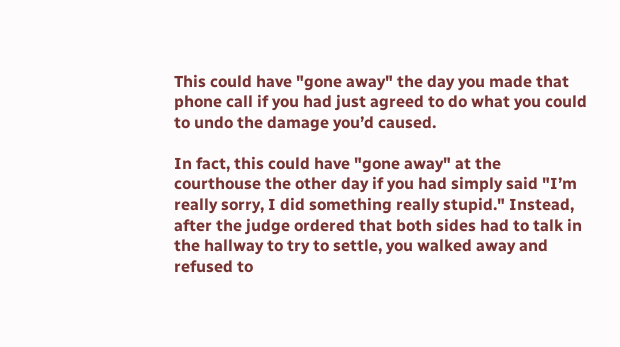This could have "gone away" the day you made that phone call if you had just agreed to do what you could to undo the damage you’d caused.

In fact, this could have "gone away" at the courthouse the other day if you had simply said "I’m really sorry, I did something really stupid." Instead, after the judge ordered that both sides had to talk in the hallway to try to settle, you walked away and refused to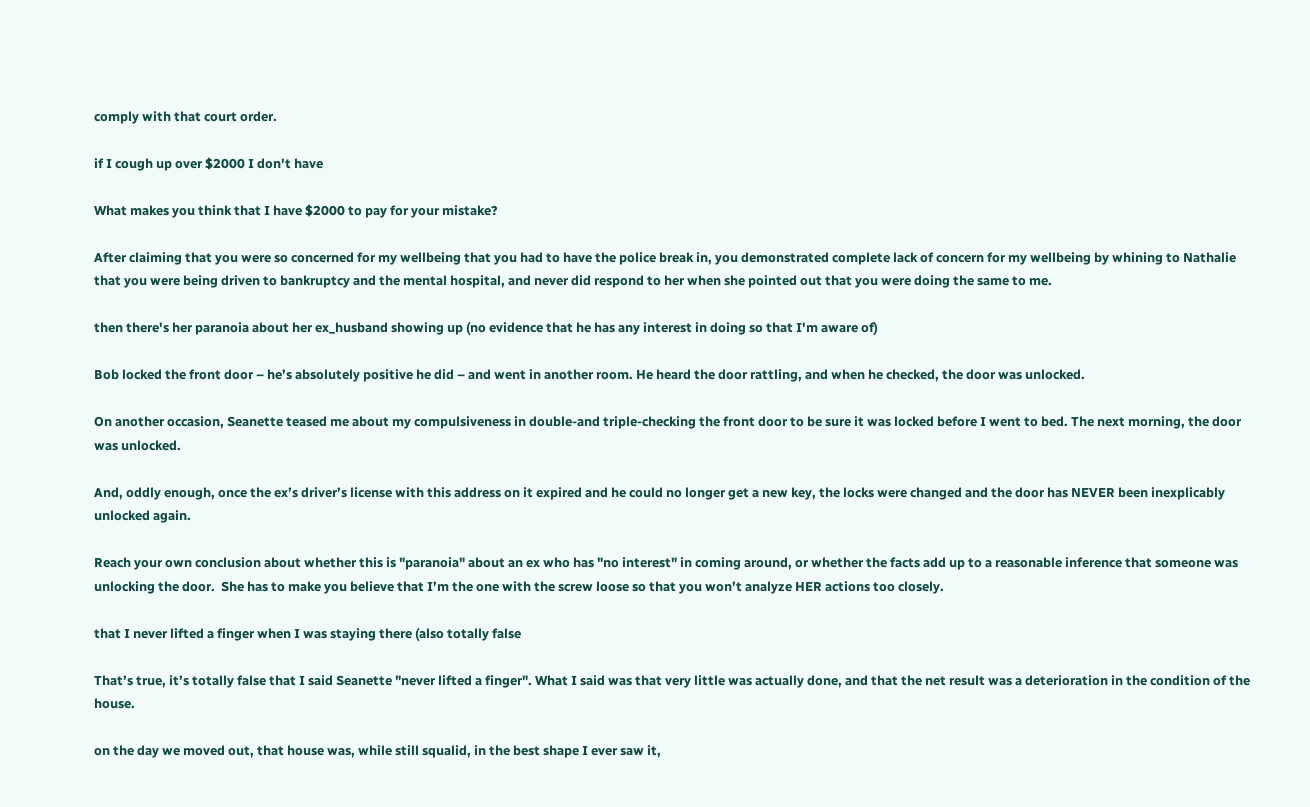comply with that court order.

if I cough up over $2000 I don't have

What makes you think that I have $2000 to pay for your mistake?

After claiming that you were so concerned for my wellbeing that you had to have the police break in, you demonstrated complete lack of concern for my wellbeing by whining to Nathalie that you were being driven to bankruptcy and the mental hospital, and never did respond to her when she pointed out that you were doing the same to me.

then there's her paranoia about her ex_husband showing up (no evidence that he has any interest in doing so that I'm aware of)

Bob locked the front door – he’s absolutely positive he did – and went in another room. He heard the door rattling, and when he checked, the door was unlocked.

On another occasion, Seanette teased me about my compulsiveness in double-and triple-checking the front door to be sure it was locked before I went to bed. The next morning, the door was unlocked.

And, oddly enough, once the ex’s driver’s license with this address on it expired and he could no longer get a new key, the locks were changed and the door has NEVER been inexplicably unlocked again.

Reach your own conclusion about whether this is "paranoia" about an ex who has "no interest" in coming around, or whether the facts add up to a reasonable inference that someone was unlocking the door.  She has to make you believe that I’m the one with the screw loose so that you won’t analyze HER actions too closely.

that I never lifted a finger when I was staying there (also totally false

That’s true, it’s totally false that I said Seanette "never lifted a finger". What I said was that very little was actually done, and that the net result was a deterioration in the condition of the house.

on the day we moved out, that house was, while still squalid, in the best shape I ever saw it,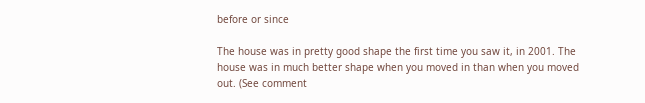before or since

The house was in pretty good shape the first time you saw it, in 2001. The house was in much better shape when you moved in than when you moved out. (See comment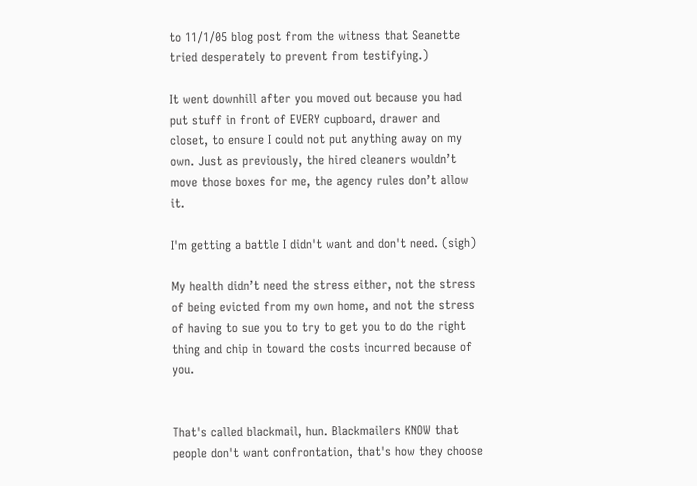to 11/1/05 blog post from the witness that Seanette tried desperately to prevent from testifying.)

It went downhill after you moved out because you had put stuff in front of EVERY cupboard, drawer and closet, to ensure I could not put anything away on my own. Just as previously, the hired cleaners wouldn’t move those boxes for me, the agency rules don’t allow it.

I'm getting a battle I didn't want and don't need. (sigh)

My health didn’t need the stress either, not the stress of being evicted from my own home, and not the stress of having to sue you to try to get you to do the right thing and chip in toward the costs incurred because of you.


That's called blackmail, hun. Blackmailers KNOW that people don't want confrontation, that's how they choose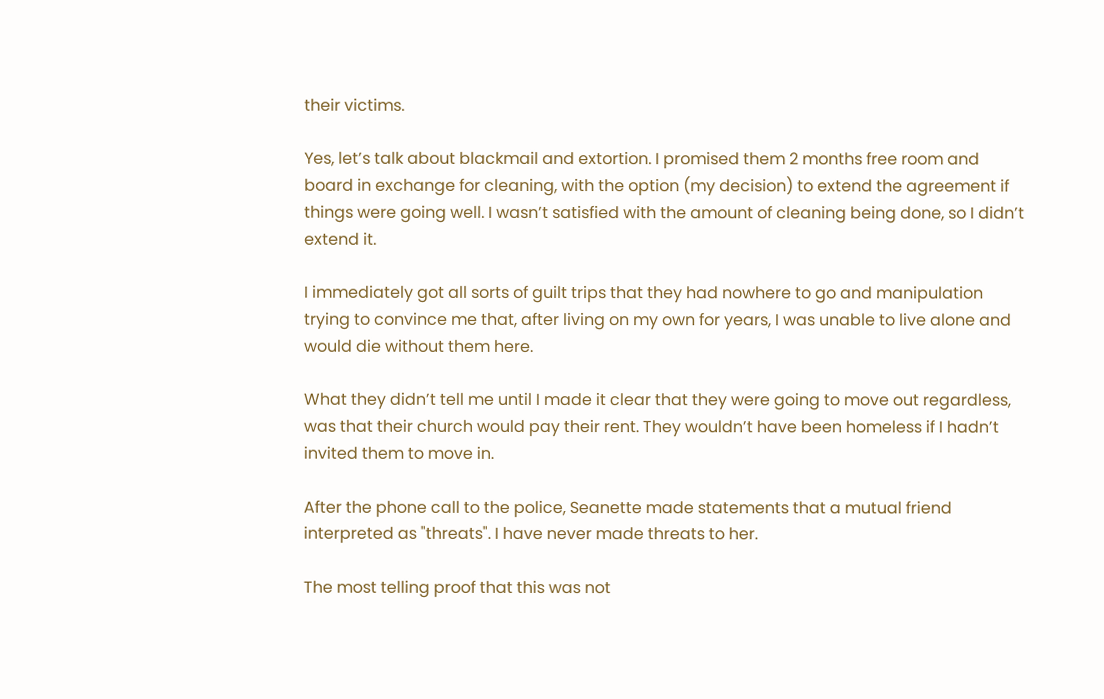their victims.

Yes, let’s talk about blackmail and extortion. I promised them 2 months free room and board in exchange for cleaning, with the option (my decision) to extend the agreement if things were going well. I wasn’t satisfied with the amount of cleaning being done, so I didn’t extend it.

I immediately got all sorts of guilt trips that they had nowhere to go and manipulation trying to convince me that, after living on my own for years, I was unable to live alone and would die without them here.

What they didn’t tell me until I made it clear that they were going to move out regardless, was that their church would pay their rent. They wouldn’t have been homeless if I hadn’t invited them to move in.

After the phone call to the police, Seanette made statements that a mutual friend interpreted as "threats". I have never made threats to her.

The most telling proof that this was not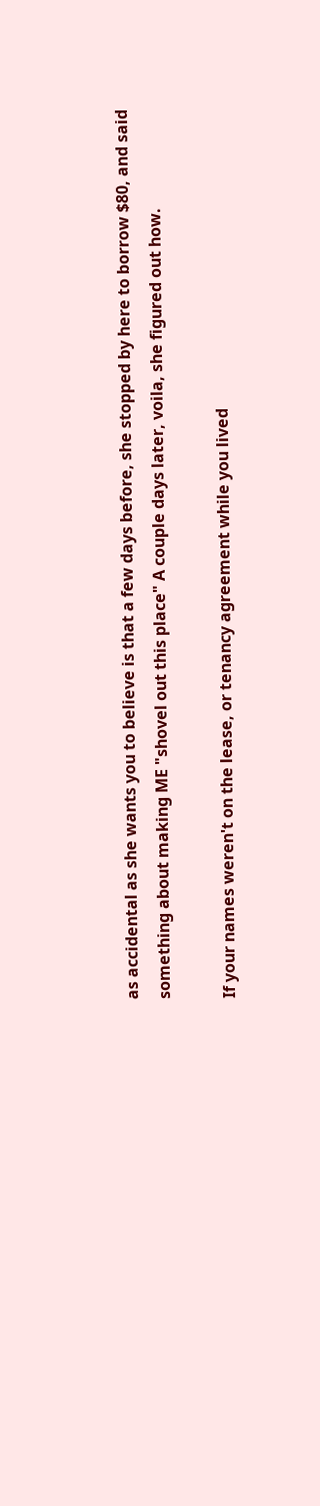as accidental as she wants you to believe is that a few days before, she stopped by here to borrow $80, and said something about making ME "shovel out this place" A couple days later, voila, she figured out how.

If your names weren't on the lease, or tenancy agreement while you lived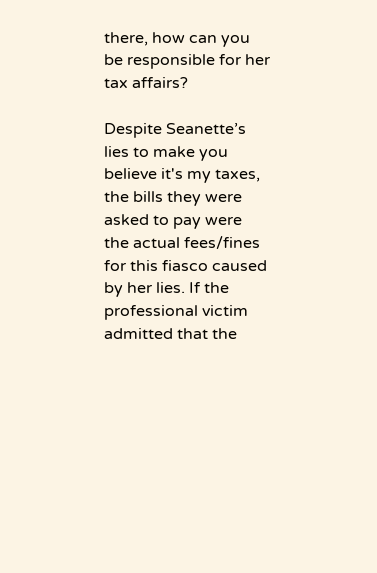there, how can you be responsible for her tax affairs?

Despite Seanette’s lies to make you believe it's my taxes, the bills they were asked to pay were the actual fees/fines for this fiasco caused by her lies. If the professional victim admitted that the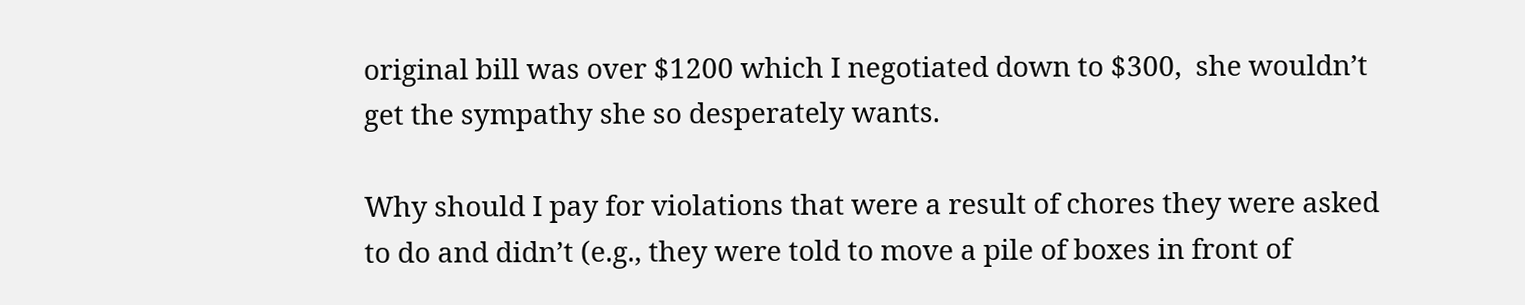original bill was over $1200 which I negotiated down to $300,  she wouldn’t get the sympathy she so desperately wants.

Why should I pay for violations that were a result of chores they were asked to do and didn’t (e.g., they were told to move a pile of boxes in front of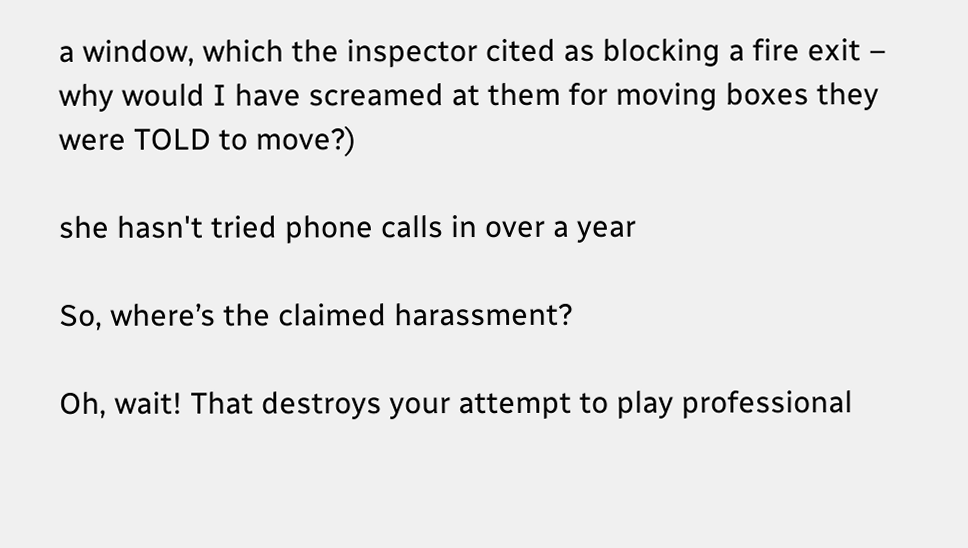a window, which the inspector cited as blocking a fire exit – why would I have screamed at them for moving boxes they were TOLD to move?)

she hasn't tried phone calls in over a year

So, where’s the claimed harassment?

Oh, wait! That destroys your attempt to play professional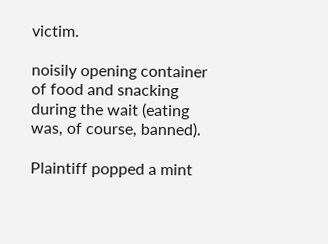victim.

noisily opening container of food and snacking during the wait (eating was, of course, banned).

Plaintiff popped a mint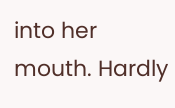into her mouth. Hardly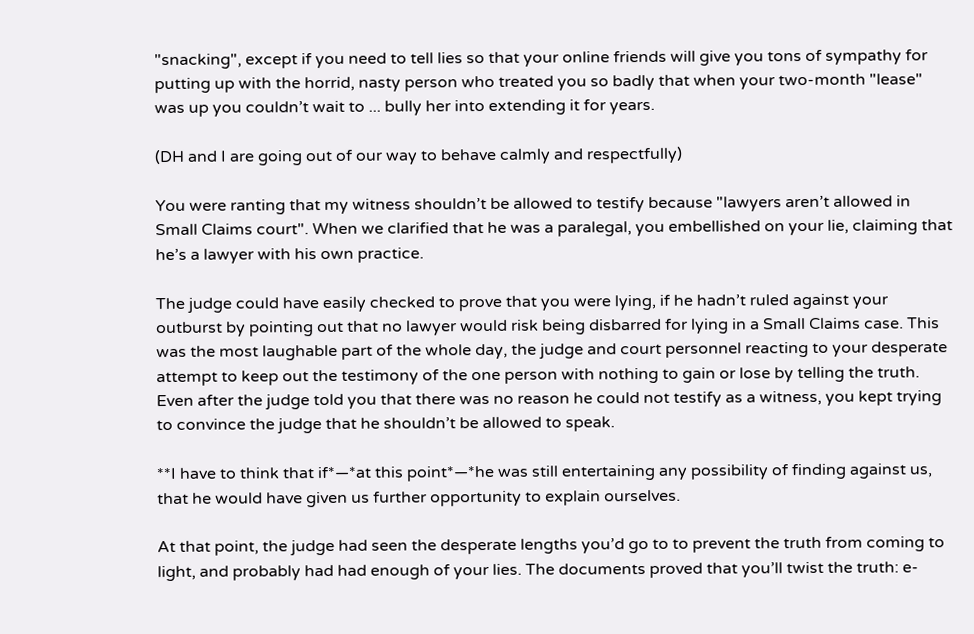"snacking", except if you need to tell lies so that your online friends will give you tons of sympathy for putting up with the horrid, nasty person who treated you so badly that when your two-month "lease" was up you couldn’t wait to ... bully her into extending it for years.

(DH and I are going out of our way to behave calmly and respectfully)

You were ranting that my witness shouldn’t be allowed to testify because "lawyers aren’t allowed in Small Claims court". When we clarified that he was a paralegal, you embellished on your lie, claiming that he’s a lawyer with his own practice.

The judge could have easily checked to prove that you were lying, if he hadn’t ruled against your outburst by pointing out that no lawyer would risk being disbarred for lying in a Small Claims case. This was the most laughable part of the whole day, the judge and court personnel reacting to your desperate attempt to keep out the testimony of the one person with nothing to gain or lose by telling the truth. Even after the judge told you that there was no reason he could not testify as a witness, you kept trying to convince the judge that he shouldn’t be allowed to speak.

**I have to think that if*—*at this point*—*he was still entertaining any possibility of finding against us, that he would have given us further opportunity to explain ourselves.

At that point, the judge had seen the desperate lengths you’d go to to prevent the truth from coming to light, and probably had had enough of your lies. The documents proved that you’ll twist the truth: e-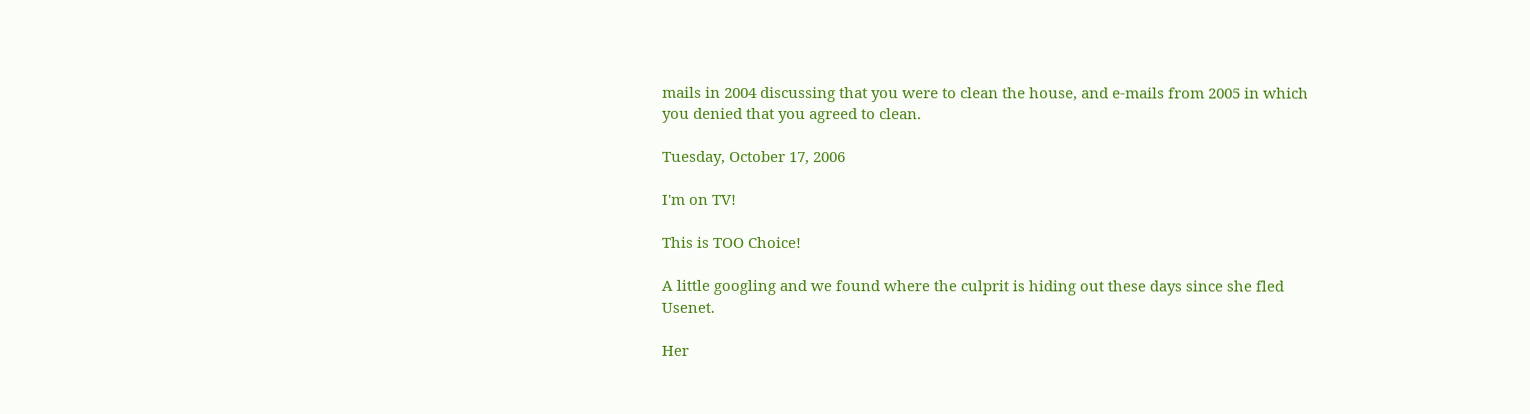mails in 2004 discussing that you were to clean the house, and e-mails from 2005 in which you denied that you agreed to clean.

Tuesday, October 17, 2006

I'm on TV!

This is TOO Choice!

A little googling and we found where the culprit is hiding out these days since she fled Usenet.

Her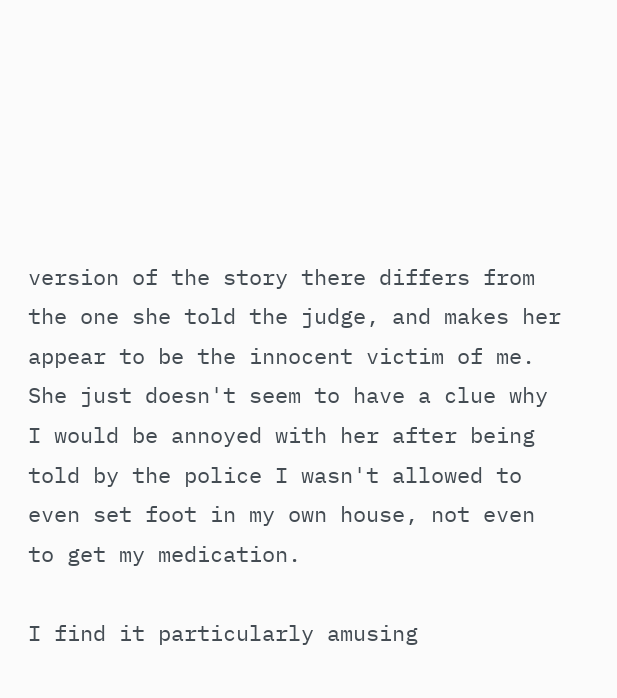version of the story there differs from the one she told the judge, and makes her appear to be the innocent victim of me.  She just doesn't seem to have a clue why I would be annoyed with her after being told by the police I wasn't allowed to even set foot in my own house, not even to get my medication.

I find it particularly amusing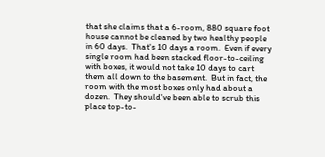that she claims that a 6-room, 880 square foot house cannot be cleaned by two healthy people in 60 days.  That's 10 days a room.  Even if every single room had been stacked floor-to-ceiling with boxes, it would not take 10 days to cart them all down to the basement.  But in fact, the room with the most boxes only had about a dozen.  They should've been able to scrub this place top-to-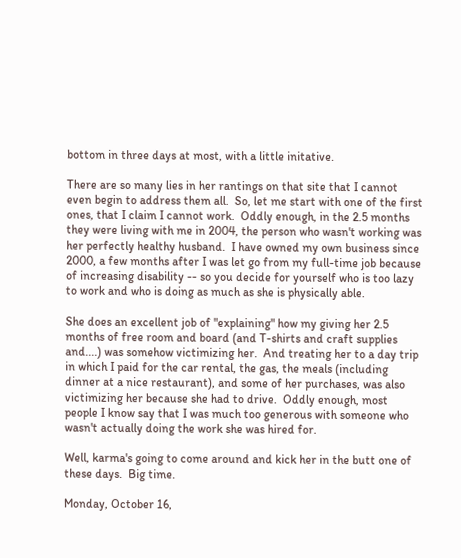bottom in three days at most, with a little initative.

There are so many lies in her rantings on that site that I cannot even begin to address them all.  So, let me start with one of the first ones, that I claim I cannot work.  Oddly enough, in the 2.5 months they were living with me in 2004, the person who wasn't working was her perfectly healthy husband.  I have owned my own business since 2000, a few months after I was let go from my full-time job because of increasing disability -- so you decide for yourself who is too lazy to work and who is doing as much as she is physically able.

She does an excellent job of "explaining" how my giving her 2.5 months of free room and board (and T-shirts and craft supplies and....) was somehow victimizing her.  And treating her to a day trip in which I paid for the car rental, the gas, the meals (including dinner at a nice restaurant), and some of her purchases, was also victimizing her because she had to drive.  Oddly enough, most people I know say that I was much too generous with someone who wasn't actually doing the work she was hired for.

Well, karma's going to come around and kick her in the butt one of these days.  Big time.

Monday, October 16,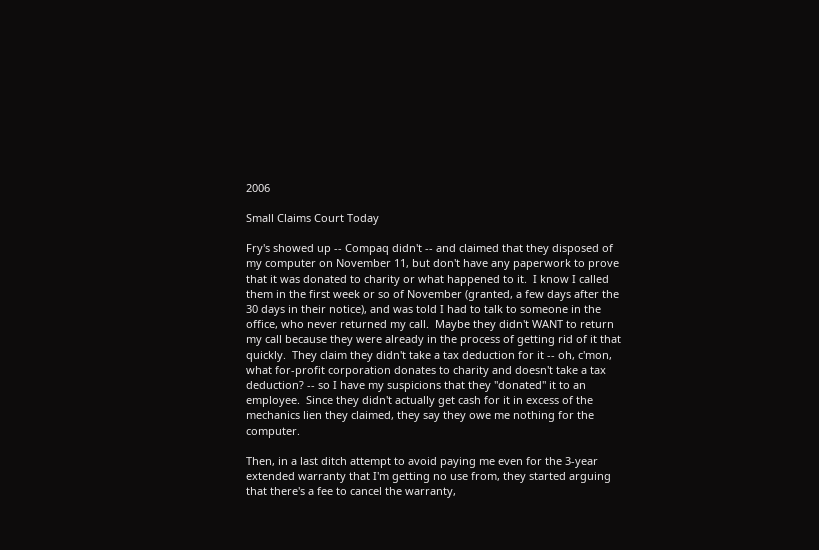2006

Small Claims Court Today

Fry's showed up -- Compaq didn't -- and claimed that they disposed of my computer on November 11, but don't have any paperwork to prove that it was donated to charity or what happened to it.  I know I called them in the first week or so of November (granted, a few days after the 30 days in their notice), and was told I had to talk to someone in the office, who never returned my call.  Maybe they didn't WANT to return my call because they were already in the process of getting rid of it that quickly.  They claim they didn't take a tax deduction for it -- oh, c'mon, what for-profit corporation donates to charity and doesn't take a tax deduction? -- so I have my suspicions that they "donated" it to an employee.  Since they didn't actually get cash for it in excess of the mechanics lien they claimed, they say they owe me nothing for the computer.

Then, in a last ditch attempt to avoid paying me even for the 3-year extended warranty that I'm getting no use from, they started arguing that there's a fee to cancel the warranty,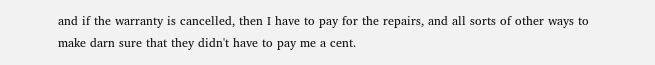and if the warranty is cancelled, then I have to pay for the repairs, and all sorts of other ways to make darn sure that they didn't have to pay me a cent.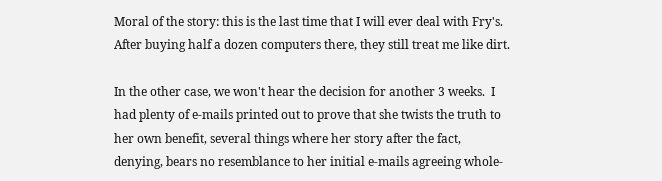Moral of the story: this is the last time that I will ever deal with Fry's. After buying half a dozen computers there, they still treat me like dirt.

In the other case, we won't hear the decision for another 3 weeks.  I had plenty of e-mails printed out to prove that she twists the truth to her own benefit, several things where her story after the fact, denying, bears no resemblance to her initial e-mails agreeing whole-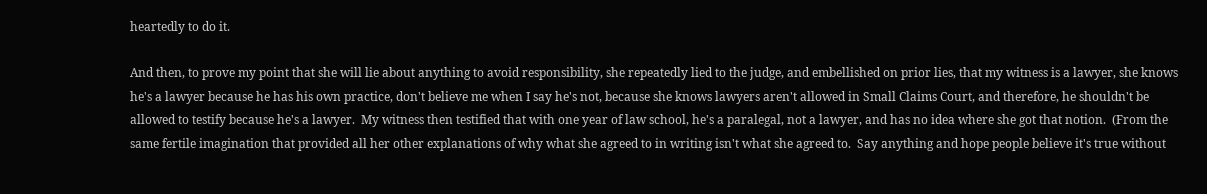heartedly to do it.

And then, to prove my point that she will lie about anything to avoid responsibility, she repeatedly lied to the judge, and embellished on prior lies, that my witness is a lawyer, she knows he's a lawyer because he has his own practice, don't believe me when I say he's not, because she knows lawyers aren't allowed in Small Claims Court, and therefore, he shouldn't be allowed to testify because he's a lawyer.  My witness then testified that with one year of law school, he's a paralegal, not a lawyer, and has no idea where she got that notion.  (From the same fertile imagination that provided all her other explanations of why what she agreed to in writing isn't what she agreed to.  Say anything and hope people believe it's true without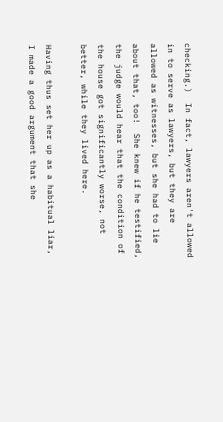checking.)  In fact, lawyers aren't allowed in to serve as lawyers, but they are allowed as witnesses, but she had to lie about that, too!  She knew if he testified, the judge would hear that the condition of the house got significantly worse, not better, while they lived here.

Having thus set her up as a habitual liar, I made a good argument that she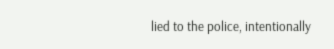lied to the police, intentionally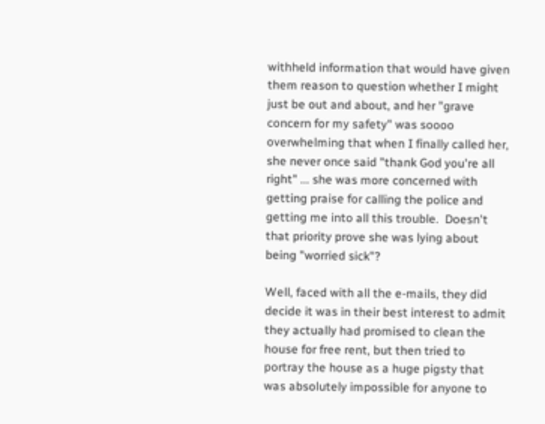withheld information that would have given them reason to question whether I might just be out and about, and her "grave concern for my safety" was soooo overwhelming that when I finally called her, she never once said "thank God you're all right" ... she was more concerned with getting praise for calling the police and getting me into all this trouble.  Doesn't that priority prove she was lying about being "worried sick"?

Well, faced with all the e-mails, they did decide it was in their best interest to admit they actually had promised to clean the house for free rent, but then tried to portray the house as a huge pigsty that was absolutely impossible for anyone to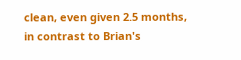clean, even given 2.5 months, in contrast to Brian's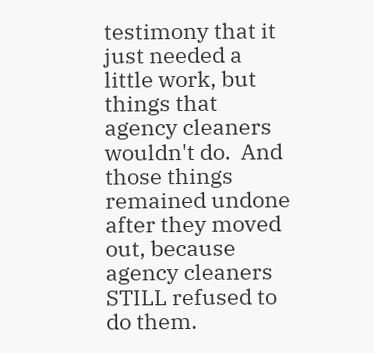testimony that it just needed a little work, but things that agency cleaners wouldn't do.  And those things remained undone after they moved out, because agency cleaners STILL refused to do them.